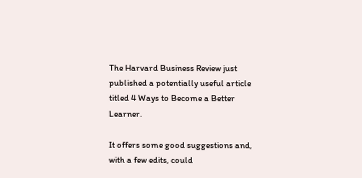The Harvard Business Review just published a potentially useful article titled 4 Ways to Become a Better Learner.

It offers some good suggestions and, with a few edits, could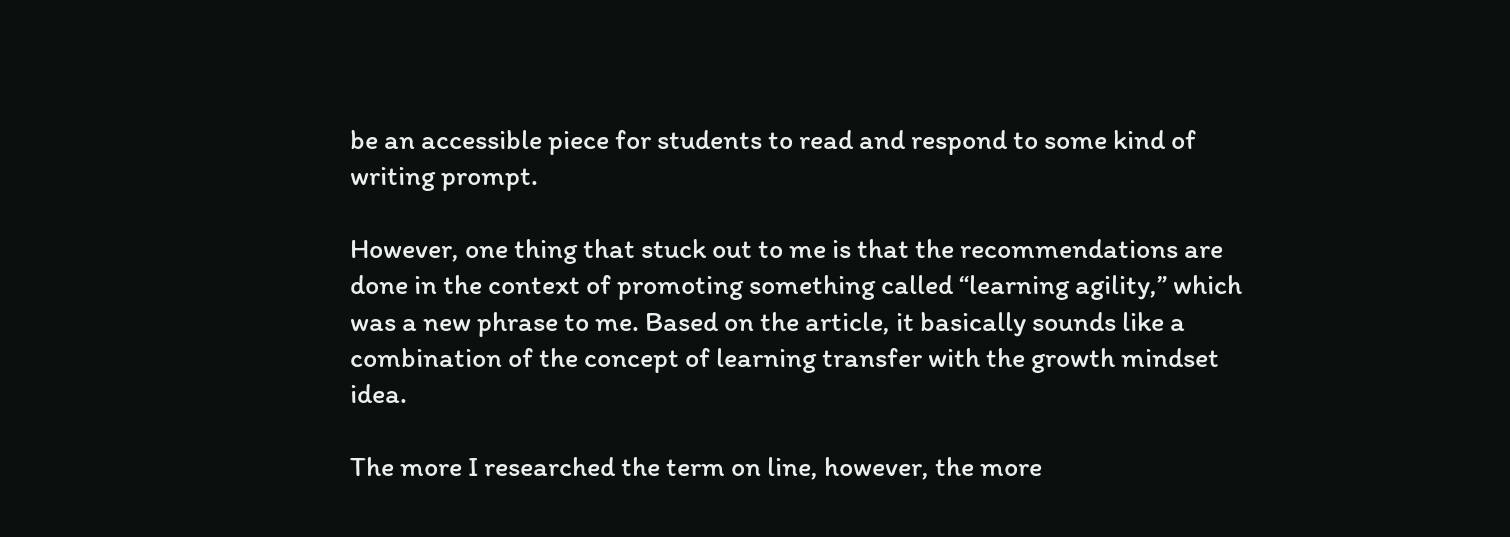be an accessible piece for students to read and respond to some kind of writing prompt.

However, one thing that stuck out to me is that the recommendations are done in the context of promoting something called “learning agility,” which was a new phrase to me. Based on the article, it basically sounds like a combination of the concept of learning transfer with the growth mindset idea.

The more I researched the term on line, however, the more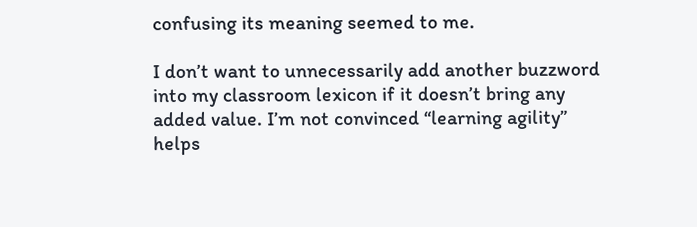confusing its meaning seemed to me.

I don’t want to unnecessarily add another buzzword into my classroom lexicon if it doesn’t bring any added value. I’m not convinced “learning agility” helps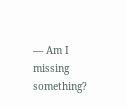— Am I missing something?